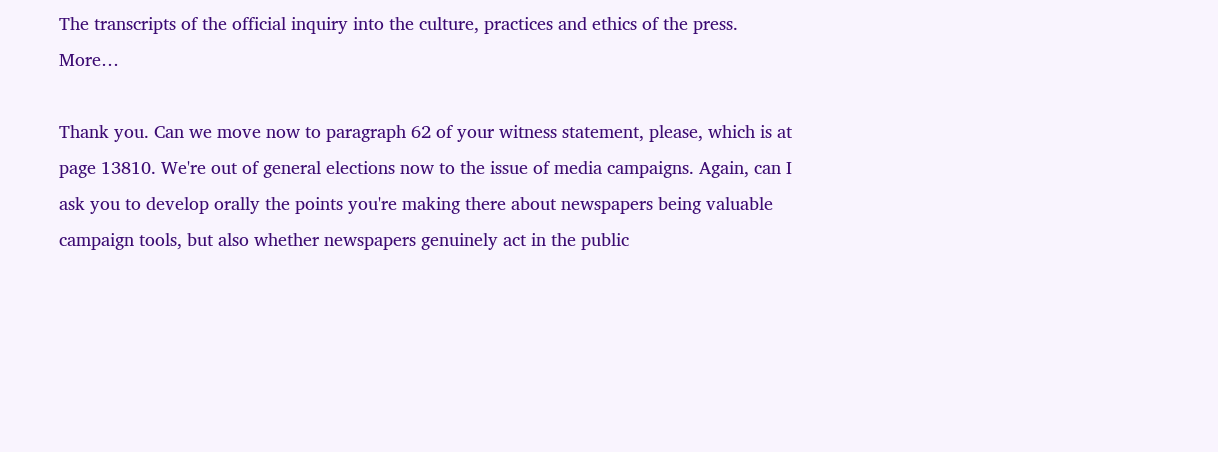The transcripts of the official inquiry into the culture, practices and ethics of the press. More…

Thank you. Can we move now to paragraph 62 of your witness statement, please, which is at page 13810. We're out of general elections now to the issue of media campaigns. Again, can I ask you to develop orally the points you're making there about newspapers being valuable campaign tools, but also whether newspapers genuinely act in the public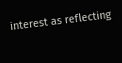interest as reflecting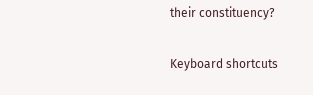their constituency?

Keyboard shortcuts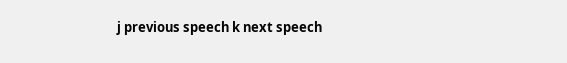j previous speech k next speech